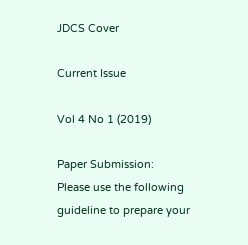JDCS Cover

Current Issue

Vol 4 No 1 (2019)

Paper Submission:
Please use the following guideline to prepare your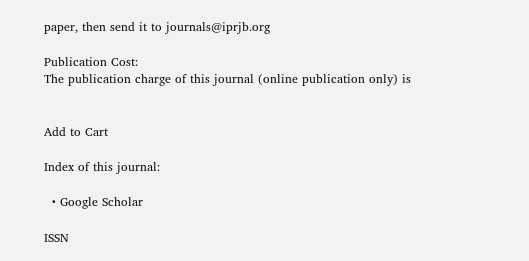paper, then send it to journals@iprjb.org

Publication Cost:
The publication charge of this journal (online publication only) is


Add to Cart

Index of this journal:

  • Google Scholar

ISSN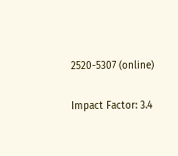2520-5307 (online)

Impact Factor: 3.4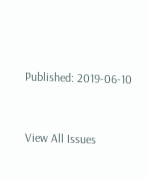Published: 2019-06-10


View All Issues